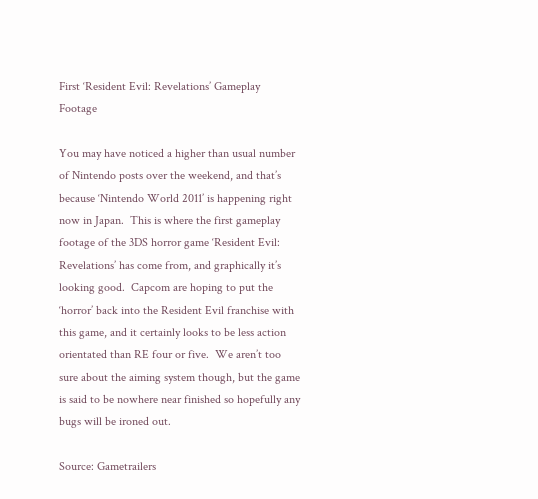First ‘Resident Evil: Revelations’ Gameplay Footage

You may have noticed a higher than usual number of Nintendo posts over the weekend, and that’s because ‘Nintendo World 2011’ is happening right now in Japan.  This is where the first gameplay footage of the 3DS horror game ‘Resident Evil: Revelations’ has come from, and graphically it’s looking good.  Capcom are hoping to put the ‘horror’ back into the Resident Evil franchise with this game, and it certainly looks to be less action orientated than RE four or five.  We aren’t too sure about the aiming system though, but the game is said to be nowhere near finished so hopefully any bugs will be ironed out.

Source: Gametrailers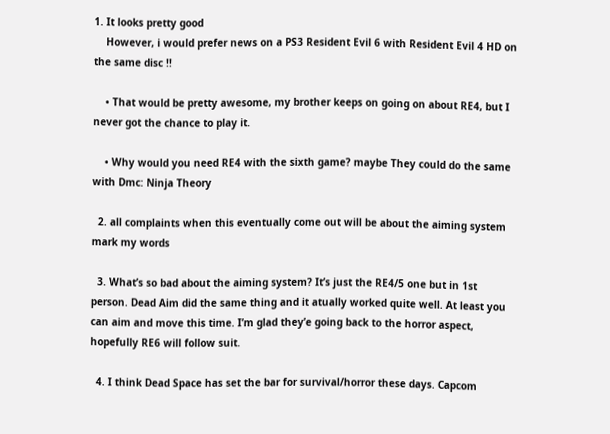1. It looks pretty good
    However, i would prefer news on a PS3 Resident Evil 6 with Resident Evil 4 HD on the same disc !!

    • That would be pretty awesome, my brother keeps on going on about RE4, but I never got the chance to play it.

    • Why would you need RE4 with the sixth game? maybe They could do the same with Dmc: Ninja Theory

  2. all complaints when this eventually come out will be about the aiming system mark my words

  3. What’s so bad about the aiming system? It’s just the RE4/5 one but in 1st person. Dead Aim did the same thing and it atually worked quite well. At least you can aim and move this time. I’m glad they’e going back to the horror aspect, hopefully RE6 will follow suit.

  4. I think Dead Space has set the bar for survival/horror these days. Capcom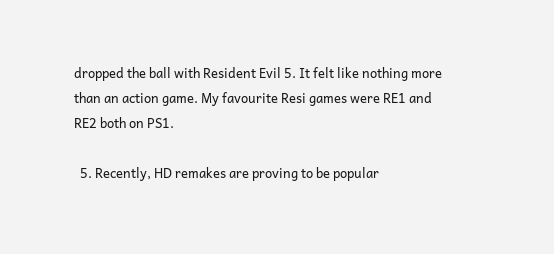dropped the ball with Resident Evil 5. It felt like nothing more than an action game. My favourite Resi games were RE1 and RE2 both on PS1.

  5. Recently, HD remakes are proving to be popular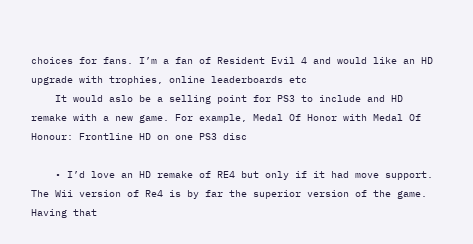choices for fans. I’m a fan of Resident Evil 4 and would like an HD upgrade with trophies, online leaderboards etc
    It would aslo be a selling point for PS3 to include and HD remake with a new game. For example, Medal Of Honor with Medal Of Honour: Frontline HD on one PS3 disc

    • I’d love an HD remake of RE4 but only if it had move support. The Wii version of Re4 is by far the superior version of the game. Having that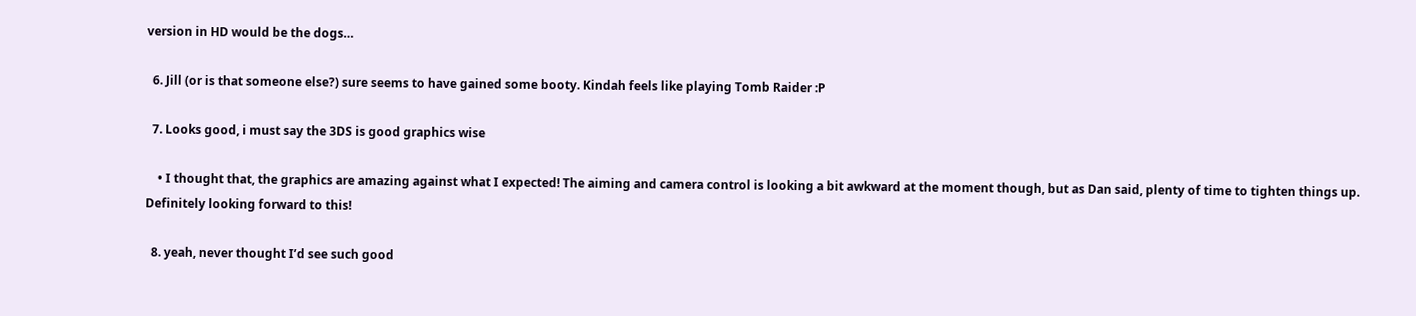version in HD would be the dogs…

  6. Jill (or is that someone else?) sure seems to have gained some booty. Kindah feels like playing Tomb Raider :P

  7. Looks good, i must say the 3DS is good graphics wise

    • I thought that, the graphics are amazing against what I expected! The aiming and camera control is looking a bit awkward at the moment though, but as Dan said, plenty of time to tighten things up. Definitely looking forward to this!

  8. yeah, never thought I’d see such good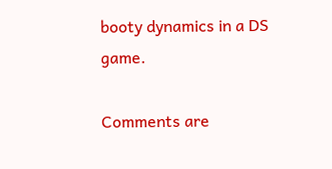booty dynamics in a DS game.

Comments are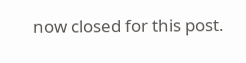now closed for this post.